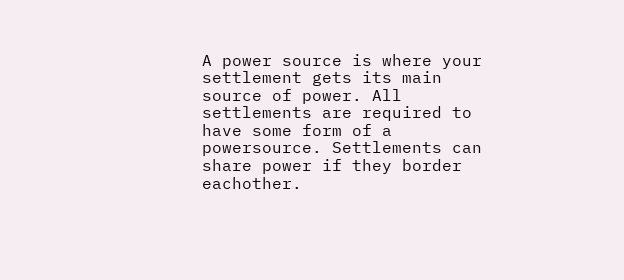A power source is where your settlement gets its main source of power. All settlements are required to have some form of a powersource. Settlements can share power if they border eachother.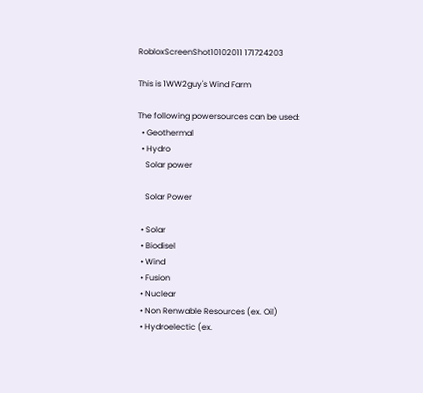RobloxScreenShot10102011 171724203

This is 1WW2guy's Wind Farm

The following powersources can be used:
  • Geothermal
  • Hydro
    Solar power

    Solar Power

  • Solar
  • Biodisel
  • Wind
  • Fusion
  • Nuclear
  • Non Renwable Resources (ex. Oil)
  • Hydroelectic (ex.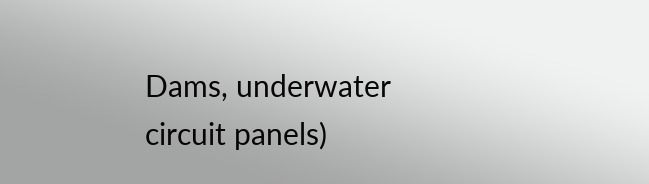Dams, underwater circuit panels)